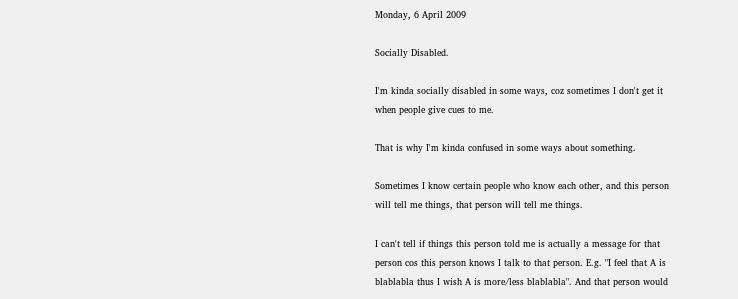Monday, 6 April 2009

Socially Disabled.

I'm kinda socially disabled in some ways, coz sometimes I don't get it when people give cues to me.

That is why I'm kinda confused in some ways about something.

Sometimes I know certain people who know each other, and this person will tell me things, that person will tell me things.

I can't tell if things this person told me is actually a message for that person cos this person knows I talk to that person. E.g. "I feel that A is blablabla thus I wish A is more/less blablabla". And that person would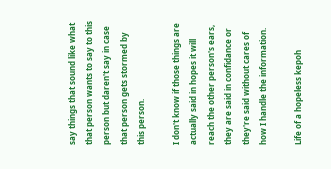say things that sound like what that person wants to say to this person but daren't say in case that person gets stormed by this person.

I don't know if those things are actually said in hopes it will reach the other person's ears, they are said in confidance or they're said without cares of how I handle the information.

Life of a hopeless kepoh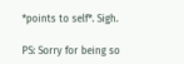*points to self*. Sigh.

PS: Sorry for being so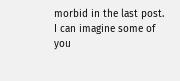morbid in the last post.  I can imagine some of you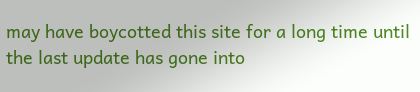may have boycotted this site for a long time until the last update has gone into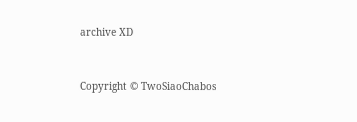archive XD


Copyright © TwoSiaoChabos